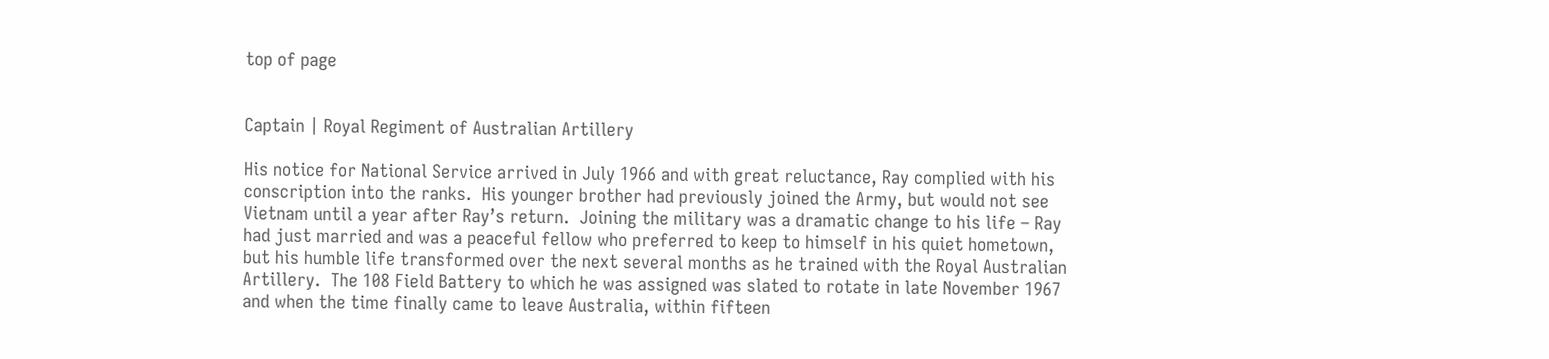top of page


Captain | Royal Regiment of Australian Artillery

His notice for National Service arrived in July 1966 and with great reluctance, Ray complied with his conscription into the ranks.  His younger brother had previously joined the Army, but would not see Vietnam until a year after Ray’s return.  Joining the military was a dramatic change to his life – Ray had just married and was a peaceful fellow who preferred to keep to himself in his quiet hometown, but his humble life transformed over the next several months as he trained with the Royal Australian Artillery.  The 108 Field Battery to which he was assigned was slated to rotate in late November 1967 and when the time finally came to leave Australia, within fifteen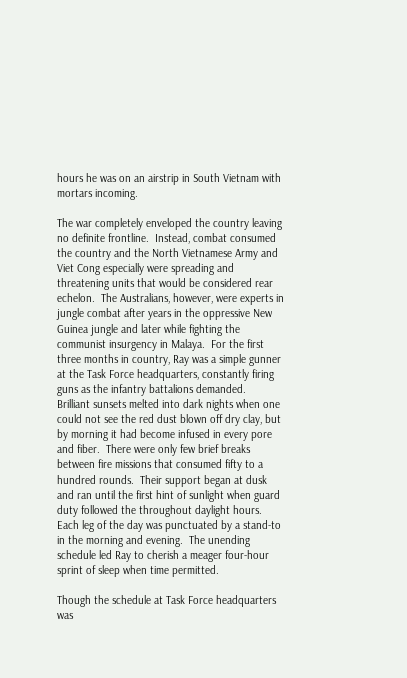hours he was on an airstrip in South Vietnam with mortars incoming.

The war completely enveloped the country leaving no definite frontline.  Instead, combat consumed the country and the North Vietnamese Army and Viet Cong especially were spreading and threatening units that would be considered rear echelon.  The Australians, however, were experts in jungle combat after years in the oppressive New Guinea jungle and later while fighting the communist insurgency in Malaya.  For the first three months in country, Ray was a simple gunner at the Task Force headquarters, constantly firing guns as the infantry battalions demanded.  Brilliant sunsets melted into dark nights when one could not see the red dust blown off dry clay, but by morning it had become infused in every pore and fiber.  There were only few brief breaks between fire missions that consumed fifty to a hundred rounds.  Their support began at dusk and ran until the first hint of sunlight when guard duty followed the throughout daylight hours.  Each leg of the day was punctuated by a stand-to in the morning and evening.  The unending schedule led Ray to cherish a meager four-hour sprint of sleep when time permitted.

Though the schedule at Task Force headquarters was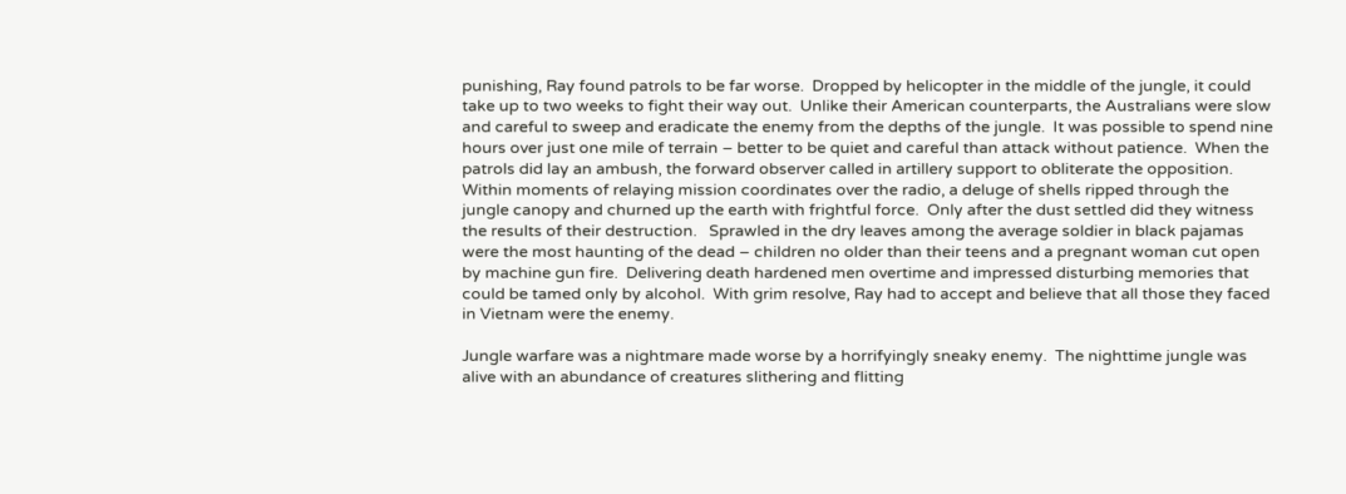punishing, Ray found patrols to be far worse.  Dropped by helicopter in the middle of the jungle, it could take up to two weeks to fight their way out.  Unlike their American counterparts, the Australians were slow and careful to sweep and eradicate the enemy from the depths of the jungle.  It was possible to spend nine hours over just one mile of terrain – better to be quiet and careful than attack without patience.  When the patrols did lay an ambush, the forward observer called in artillery support to obliterate the opposition.  Within moments of relaying mission coordinates over the radio, a deluge of shells ripped through the jungle canopy and churned up the earth with frightful force.  Only after the dust settled did they witness the results of their destruction.   Sprawled in the dry leaves among the average soldier in black pajamas were the most haunting of the dead – children no older than their teens and a pregnant woman cut open by machine gun fire.  Delivering death hardened men overtime and impressed disturbing memories that could be tamed only by alcohol.  With grim resolve, Ray had to accept and believe that all those they faced in Vietnam were the enemy.

Jungle warfare was a nightmare made worse by a horrifyingly sneaky enemy.  The nighttime jungle was alive with an abundance of creatures slithering and flitting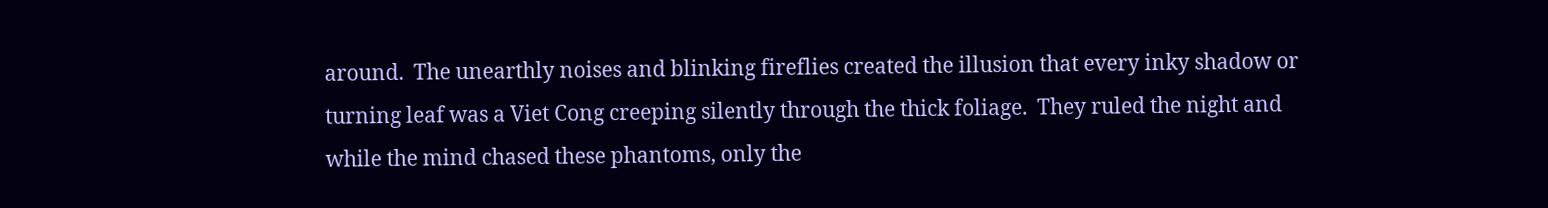around.  The unearthly noises and blinking fireflies created the illusion that every inky shadow or turning leaf was a Viet Cong creeping silently through the thick foliage.  They ruled the night and while the mind chased these phantoms, only the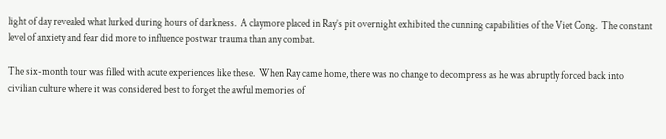light of day revealed what lurked during hours of darkness.  A claymore placed in Ray’s pit overnight exhibited the cunning capabilities of the Viet Cong.  The constant level of anxiety and fear did more to influence postwar trauma than any combat.

The six-month tour was filled with acute experiences like these.  When Ray came home, there was no change to decompress as he was abruptly forced back into civilian culture where it was considered best to forget the awful memories of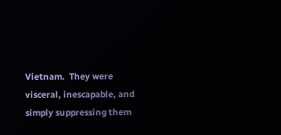Vietnam.  They were visceral, inescapable, and simply suppressing them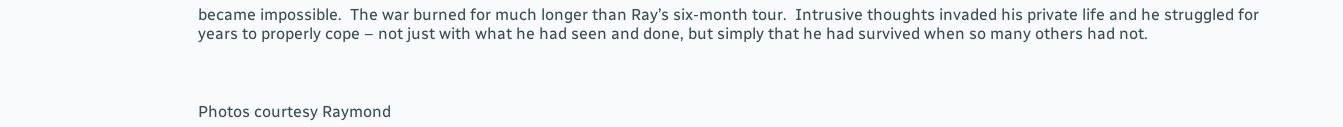became impossible.  The war burned for much longer than Ray’s six-month tour.  Intrusive thoughts invaded his private life and he struggled for years to properly cope – not just with what he had seen and done, but simply that he had survived when so many others had not.



Photos courtesy Raymond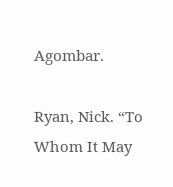Agombar.

Ryan, Nick. “To Whom It May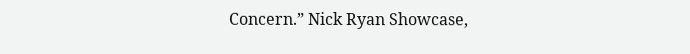Concern.” Nick Ryan Showcase,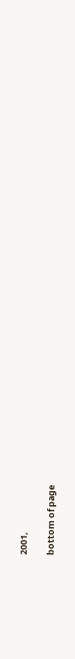2001,

bottom of page